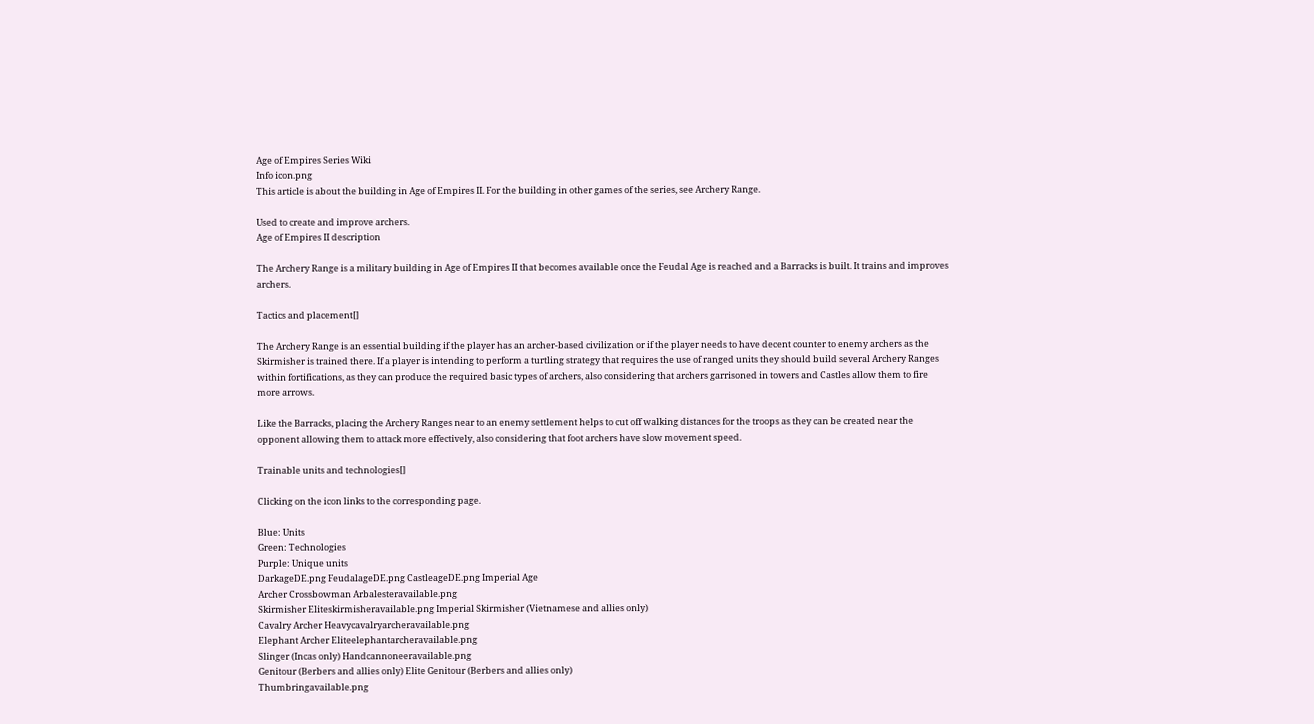Age of Empires Series Wiki
Info icon.png
This article is about the building in Age of Empires II. For the building in other games of the series, see Archery Range.

Used to create and improve archers.
Age of Empires II description

The Archery Range is a military building in Age of Empires II that becomes available once the Feudal Age is reached and a Barracks is built. It trains and improves archers.

Tactics and placement[]

The Archery Range is an essential building if the player has an archer-based civilization or if the player needs to have decent counter to enemy archers as the Skirmisher is trained there. If a player is intending to perform a turtling strategy that requires the use of ranged units they should build several Archery Ranges within fortifications, as they can produce the required basic types of archers, also considering that archers garrisoned in towers and Castles allow them to fire more arrows.

Like the Barracks, placing the Archery Ranges near to an enemy settlement helps to cut off walking distances for the troops as they can be created near the opponent allowing them to attack more effectively, also considering that foot archers have slow movement speed.

Trainable units and technologies[]

Clicking on the icon links to the corresponding page.

Blue: Units
Green: Technologies
Purple: Unique units
DarkageDE.png FeudalageDE.png CastleageDE.png Imperial Age
Archer Crossbowman Arbalesteravailable.png
Skirmisher Eliteskirmisheravailable.png Imperial Skirmisher (Vietnamese and allies only)
Cavalry Archer Heavycavalryarcheravailable.png
Elephant Archer Eliteelephantarcheravailable.png
Slinger (Incas only) Handcannoneeravailable.png
Genitour (Berbers and allies only) Elite Genitour (Berbers and allies only)
Thumbringavailable.png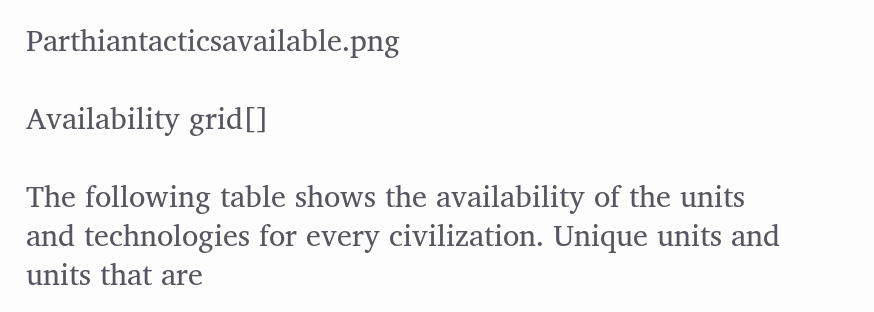Parthiantacticsavailable.png

Availability grid[]

The following table shows the availability of the units and technologies for every civilization. Unique units and units that are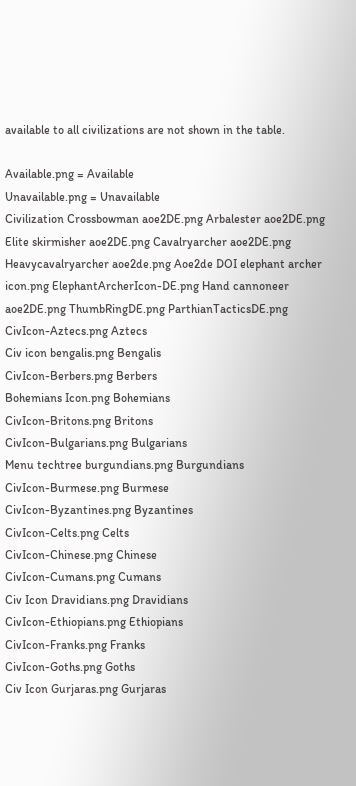available to all civilizations are not shown in the table.

Available.png = Available
Unavailable.png = Unavailable
Civilization Crossbowman aoe2DE.png Arbalester aoe2DE.png Elite skirmisher aoe2DE.png Cavalryarcher aoe2DE.png Heavycavalryarcher aoe2de.png Aoe2de DOI elephant archer icon.png ElephantArcherIcon-DE.png Hand cannoneer aoe2DE.png ThumbRingDE.png ParthianTacticsDE.png
CivIcon-Aztecs.png Aztecs
Civ icon bengalis.png Bengalis
CivIcon-Berbers.png Berbers
Bohemians Icon.png Bohemians
CivIcon-Britons.png Britons
CivIcon-Bulgarians.png Bulgarians
Menu techtree burgundians.png Burgundians
CivIcon-Burmese.png Burmese
CivIcon-Byzantines.png Byzantines
CivIcon-Celts.png Celts
CivIcon-Chinese.png Chinese
CivIcon-Cumans.png Cumans
Civ Icon Dravidians.png Dravidians
CivIcon-Ethiopians.png Ethiopians
CivIcon-Franks.png Franks
CivIcon-Goths.png Goths
Civ Icon Gurjaras.png Gurjaras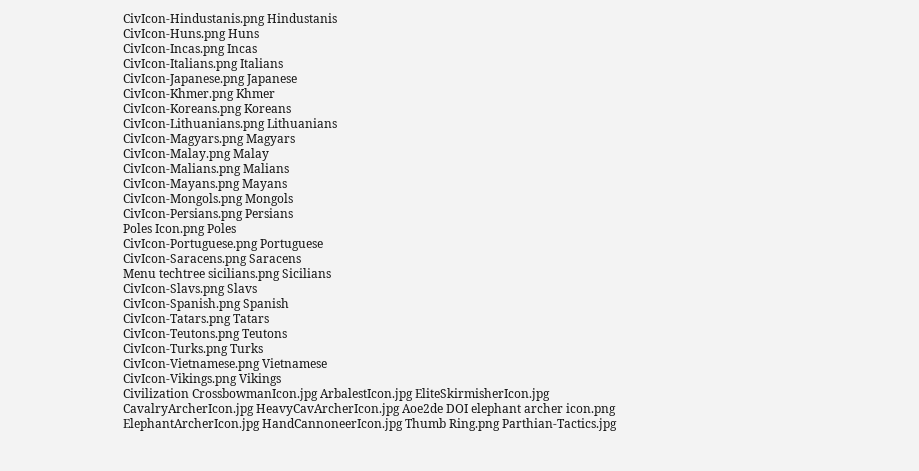CivIcon-Hindustanis.png Hindustanis
CivIcon-Huns.png Huns
CivIcon-Incas.png Incas
CivIcon-Italians.png Italians
CivIcon-Japanese.png Japanese
CivIcon-Khmer.png Khmer
CivIcon-Koreans.png Koreans
CivIcon-Lithuanians.png Lithuanians
CivIcon-Magyars.png Magyars
CivIcon-Malay.png Malay
CivIcon-Malians.png Malians
CivIcon-Mayans.png Mayans
CivIcon-Mongols.png Mongols
CivIcon-Persians.png Persians
Poles Icon.png Poles
CivIcon-Portuguese.png Portuguese
CivIcon-Saracens.png Saracens
Menu techtree sicilians.png Sicilians
CivIcon-Slavs.png Slavs
CivIcon-Spanish.png Spanish
CivIcon-Tatars.png Tatars
CivIcon-Teutons.png Teutons
CivIcon-Turks.png Turks
CivIcon-Vietnamese.png Vietnamese
CivIcon-Vikings.png Vikings
Civilization CrossbowmanIcon.jpg ArbalestIcon.jpg EliteSkirmisherIcon.jpg CavalryArcherIcon.jpg HeavyCavArcherIcon.jpg Aoe2de DOI elephant archer icon.png ElephantArcherIcon.jpg HandCannoneerIcon.jpg Thumb Ring.png Parthian-Tactics.jpg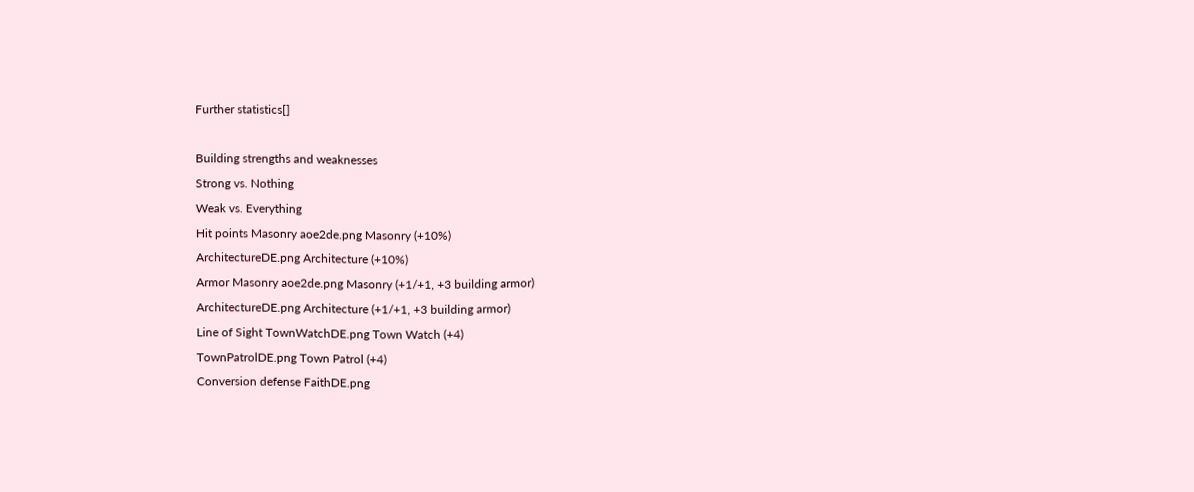Further statistics[]

Building strengths and weaknesses
Strong vs. Nothing
Weak vs. Everything
Hit points Masonry aoe2de.png Masonry (+10%)
ArchitectureDE.png Architecture (+10%)
Armor Masonry aoe2de.png Masonry (+1/+1, +3 building armor)
ArchitectureDE.png Architecture (+1/+1, +3 building armor)
Line of Sight TownWatchDE.png Town Watch (+4)
TownPatrolDE.png Town Patrol (+4)
Conversion defense FaithDE.png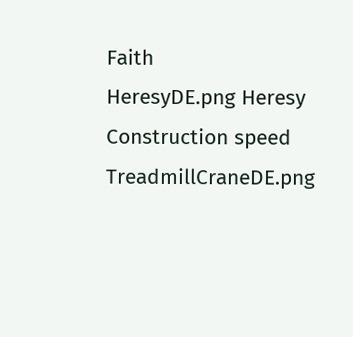Faith
HeresyDE.png Heresy
Construction speed TreadmillCraneDE.png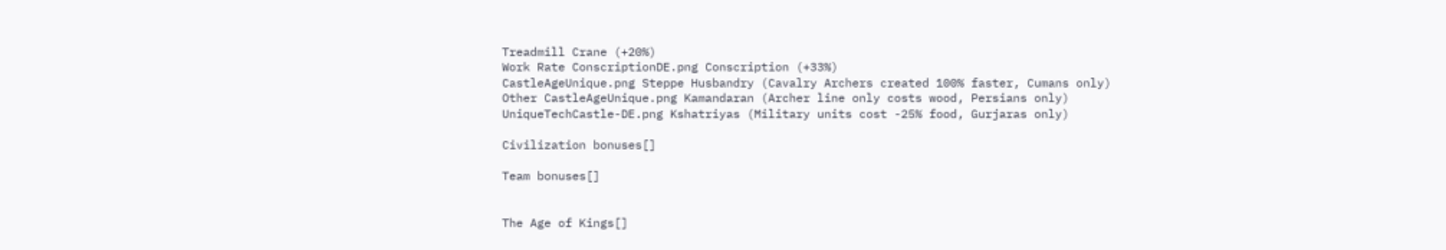Treadmill Crane (+20%)
Work Rate ConscriptionDE.png Conscription (+33%)
CastleAgeUnique.png Steppe Husbandry (Cavalry Archers created 100% faster, Cumans only)
Other CastleAgeUnique.png Kamandaran (Archer line only costs wood, Persians only)
UniqueTechCastle-DE.png Kshatriyas (Military units cost -25% food, Gurjaras only)

Civilization bonuses[]

Team bonuses[]


The Age of Kings[]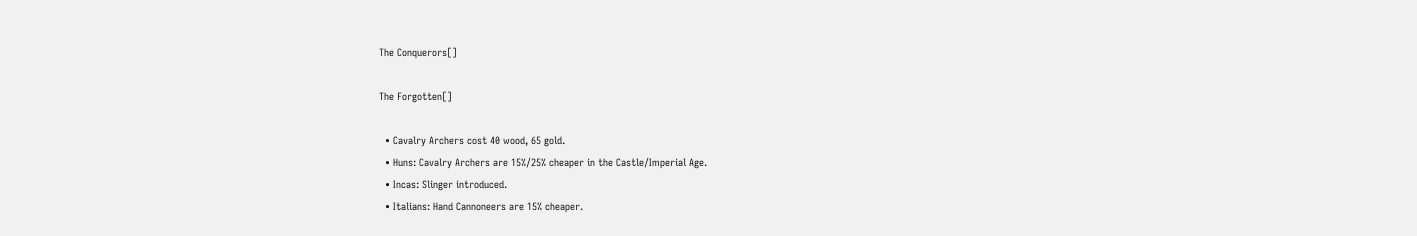The Conquerors[]

The Forgotten[]

  • Cavalry Archers cost 40 wood, 65 gold.
  • Huns: Cavalry Archers are 15%/25% cheaper in the Castle/Imperial Age.
  • Incas: Slinger introduced.
  • Italians: Hand Cannoneers are 15% cheaper.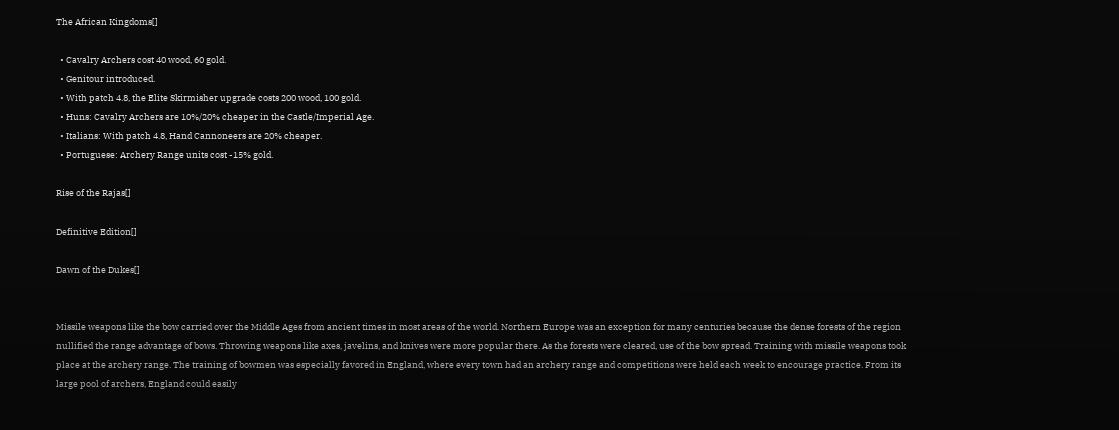The African Kingdoms[]

  • Cavalry Archers cost 40 wood, 60 gold.
  • Genitour introduced.
  • With patch 4.8, the Elite Skirmisher upgrade costs 200 wood, 100 gold.
  • Huns: Cavalry Archers are 10%/20% cheaper in the Castle/Imperial Age.
  • Italians: With patch 4.8, Hand Cannoneers are 20% cheaper.
  • Portuguese: Archery Range units cost -15% gold.

Rise of the Rajas[]

Definitive Edition[]

Dawn of the Dukes[]


Missile weapons like the bow carried over the Middle Ages from ancient times in most areas of the world. Northern Europe was an exception for many centuries because the dense forests of the region nullified the range advantage of bows. Throwing weapons like axes, javelins, and knives were more popular there. As the forests were cleared, use of the bow spread. Training with missile weapons took place at the archery range. The training of bowmen was especially favored in England, where every town had an archery range and competitions were held each week to encourage practice. From its large pool of archers, England could easily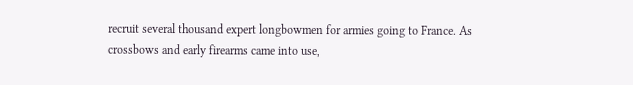recruit several thousand expert longbowmen for armies going to France. As crossbows and early firearms came into use,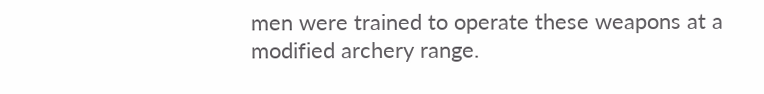men were trained to operate these weapons at a modified archery range.